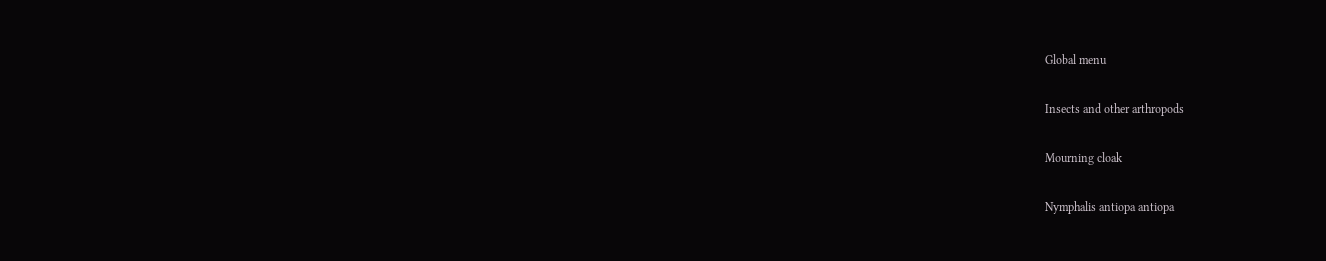Global menu

Insects and other arthropods

Mourning cloak

Nymphalis antiopa antiopa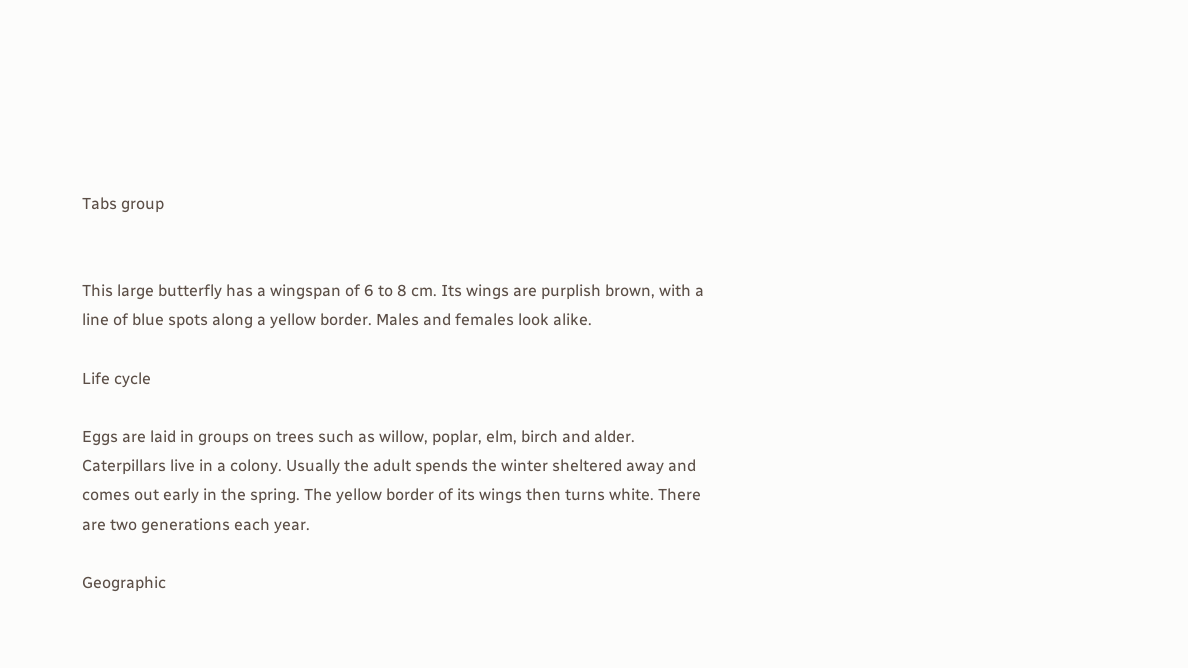Tabs group


This large butterfly has a wingspan of 6 to 8 cm. Its wings are purplish brown, with a line of blue spots along a yellow border. Males and females look alike.

Life cycle

Eggs are laid in groups on trees such as willow, poplar, elm, birch and alder. Caterpillars live in a colony. Usually the adult spends the winter sheltered away and comes out early in the spring. The yellow border of its wings then turns white. There are two generations each year.

Geographic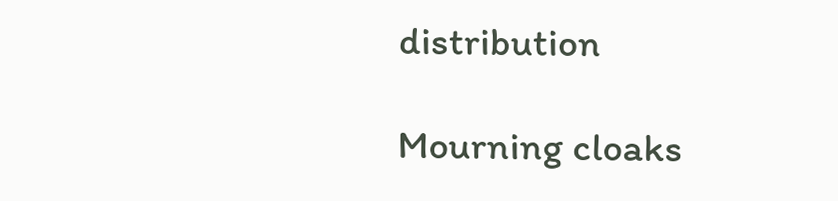distribution

Mourning cloaks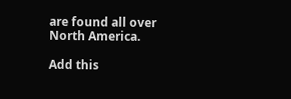are found all over North America.

Add this